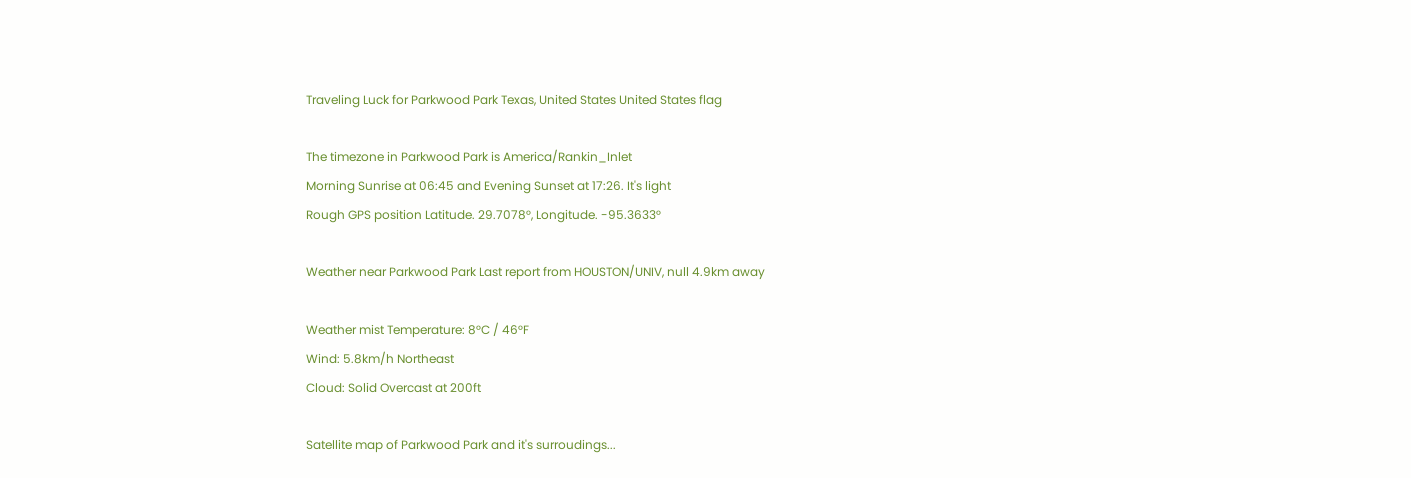Traveling Luck for Parkwood Park Texas, United States United States flag

The timezone in Parkwood Park is America/Rankin_Inlet
Morning Sunrise at 06:45 and Evening Sunset at 17:26. It's light
Rough GPS position Latitude. 29.7078°, Longitude. -95.3633°

Weather near Parkwood Park Last report from HOUSTON/UNIV, null 4.9km away

Weather mist Temperature: 8°C / 46°F
Wind: 5.8km/h Northeast
Cloud: Solid Overcast at 200ft

Satellite map of Parkwood Park and it's surroudings...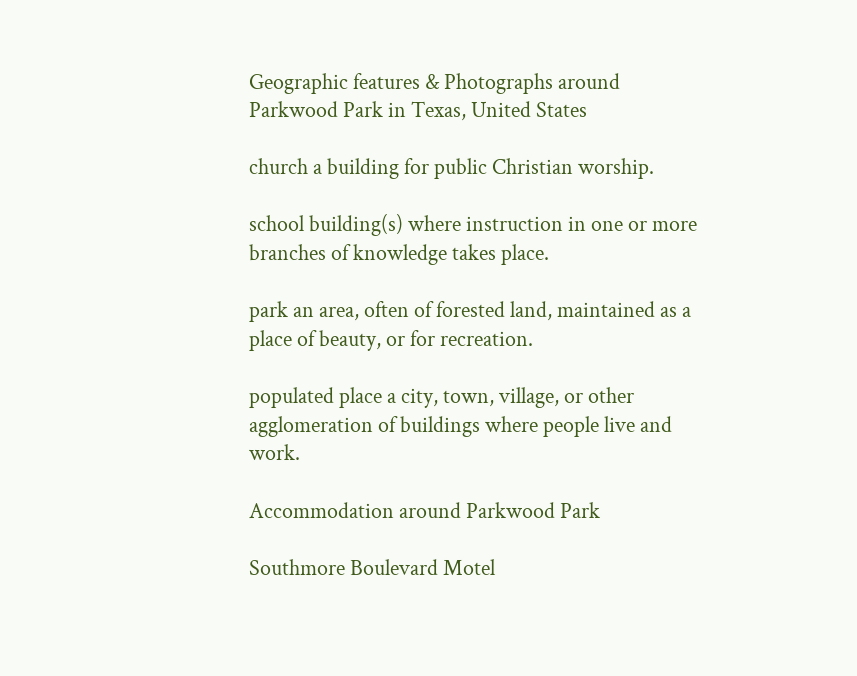Geographic features & Photographs around Parkwood Park in Texas, United States

church a building for public Christian worship.

school building(s) where instruction in one or more branches of knowledge takes place.

park an area, often of forested land, maintained as a place of beauty, or for recreation.

populated place a city, town, village, or other agglomeration of buildings where people live and work.

Accommodation around Parkwood Park

Southmore Boulevard Motel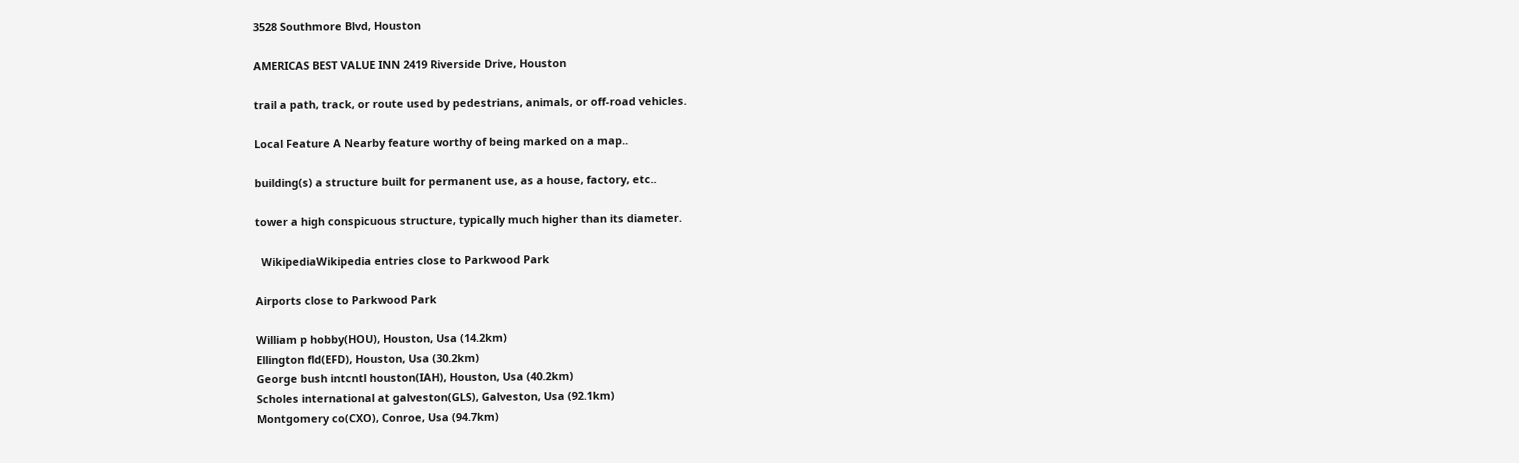3528 Southmore Blvd, Houston

AMERICAS BEST VALUE INN 2419 Riverside Drive, Houston

trail a path, track, or route used by pedestrians, animals, or off-road vehicles.

Local Feature A Nearby feature worthy of being marked on a map..

building(s) a structure built for permanent use, as a house, factory, etc..

tower a high conspicuous structure, typically much higher than its diameter.

  WikipediaWikipedia entries close to Parkwood Park

Airports close to Parkwood Park

William p hobby(HOU), Houston, Usa (14.2km)
Ellington fld(EFD), Houston, Usa (30.2km)
George bush intcntl houston(IAH), Houston, Usa (40.2km)
Scholes international at galveston(GLS), Galveston, Usa (92.1km)
Montgomery co(CXO), Conroe, Usa (94.7km)